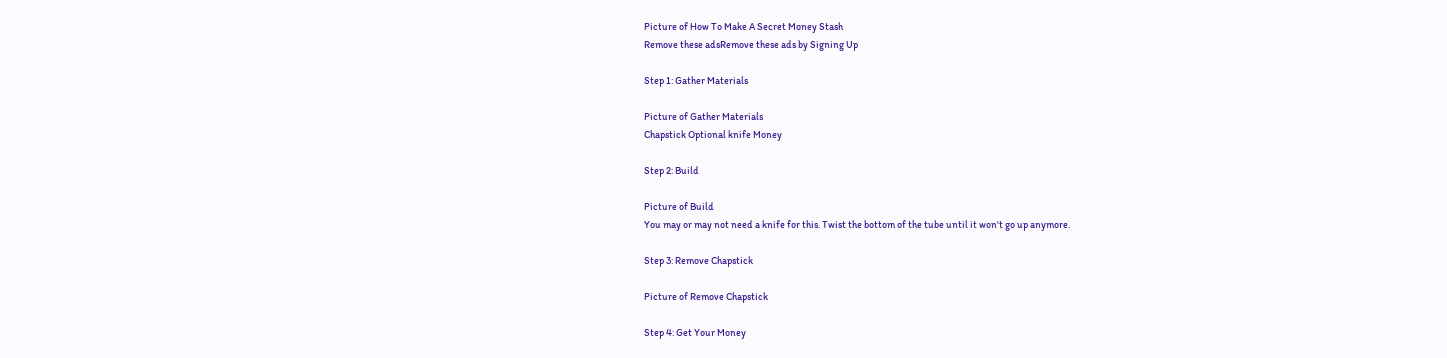Picture of How To Make A Secret Money Stash
Remove these adsRemove these ads by Signing Up

Step 1: Gather Materials

Picture of Gather Materials
Chapstick Optional knife Money

Step 2: Build

Picture of Build
You may or may not need a knife for this. Twist the bottom of the tube until it won't go up anymore.

Step 3: Remove Chapstick

Picture of Remove Chapstick

Step 4: Get Your Money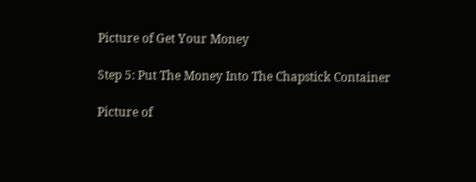Picture of Get Your Money

Step 5: Put The Money Into The Chapstick Container

Picture of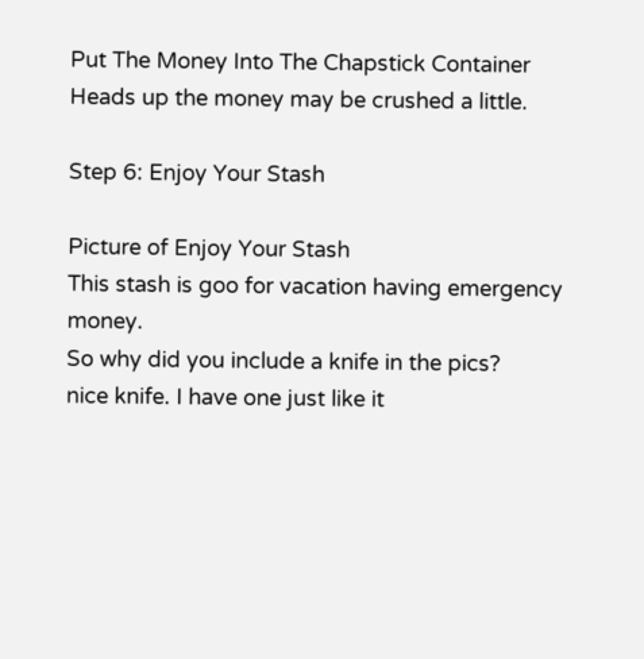Put The Money Into The Chapstick Container
Heads up the money may be crushed a little.

Step 6: Enjoy Your Stash

Picture of Enjoy Your Stash
This stash is goo for vacation having emergency money.
So why did you include a knife in the pics?
nice knife. I have one just like it